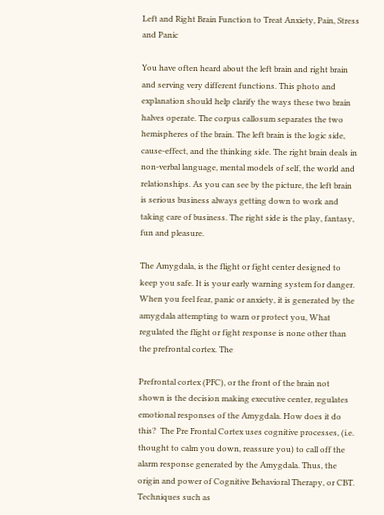Left and Right Brain Function to Treat Anxiety, Pain, Stress and Panic

You have often heard about the left brain and right brain and serving very different functions. This photo and explanation should help clarify the ways these two brain halves operate. The corpus callosum separates the two hemispheres of the brain. The left brain is the logic side, cause-effect, and the thinking side. The right brain deals in non-verbal language, mental models of self, the world and relationships. As you can see by the picture, the left brain is serious business always getting down to work and taking care of business. The right side is the play, fantasy, fun and pleasure.

The Amygdala, is the flight or fight center designed to keep you safe. It is your early warning system for danger. When you feel fear, panic or anxiety, it is generated by the amygdala attempting to warn or protect you, What regulated the flight or fight response is none other than the prefrontal cortex. The

Prefrontal cortex (PFC), or the front of the brain not shown is the decision making executive center, regulates emotional responses of the Amygdala. How does it do this?  The Pre Frontal Cortex uses cognitive processes, (i.e. thought to calm you down, reassure you) to call off the alarm response generated by the Amygdala. Thus, the origin and power of Cognitive Behavioral Therapy, or CBT. Techniques such as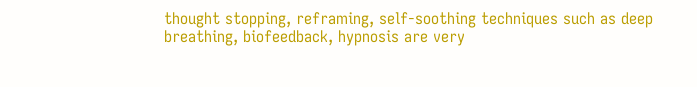thought stopping, reframing, self-soothing techniques such as deep breathing, biofeedback, hypnosis are very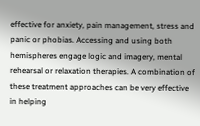effective for anxiety, pain management, stress and panic or phobias. Accessing and using both hemispheres engage logic and imagery, mental rehearsal or relaxation therapies. A combination of these treatment approaches can be very effective in helping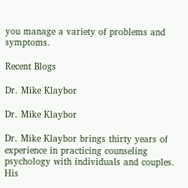you manage a variety of problems and symptoms.

Recent Blogs

Dr. Mike Klaybor

Dr. Mike Klaybor

Dr. Mike Klaybor brings thirty years of experience in practicing counseling psychology with individuals and couples. His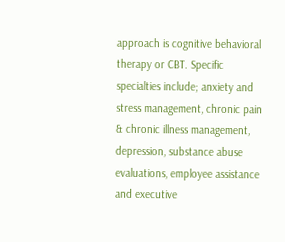approach is cognitive behavioral therapy or CBT. Specific specialties include; anxiety and stress management, chronic pain & chronic illness management, depression, substance abuse evaluations, employee assistance and executive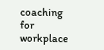coaching for workplace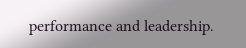performance and leadership.